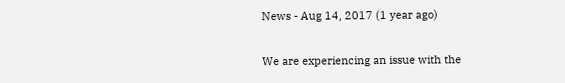News - Aug 14, 2017 (1 year ago)

We are experiencing an issue with the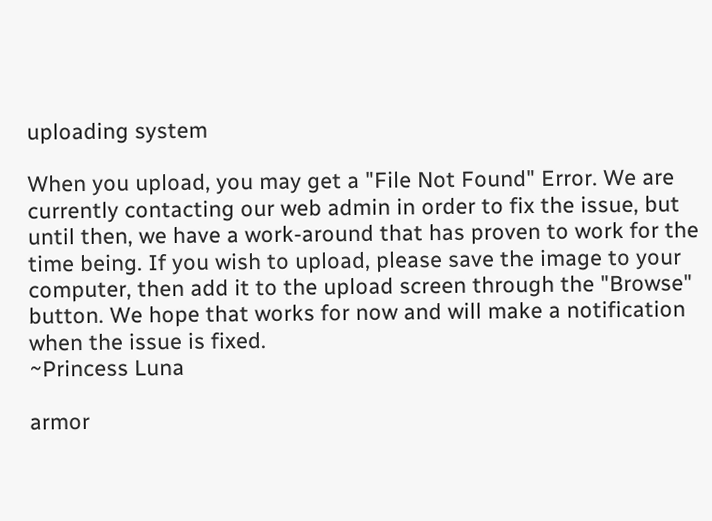uploading system

When you upload, you may get a "File Not Found" Error. We are currently contacting our web admin in order to fix the issue, but until then, we have a work-around that has proven to work for the time being. If you wish to upload, please save the image to your computer, then add it to the upload screen through the "Browse" button. We hope that works for now and will make a notification when the issue is fixed.
~Princess Luna

armor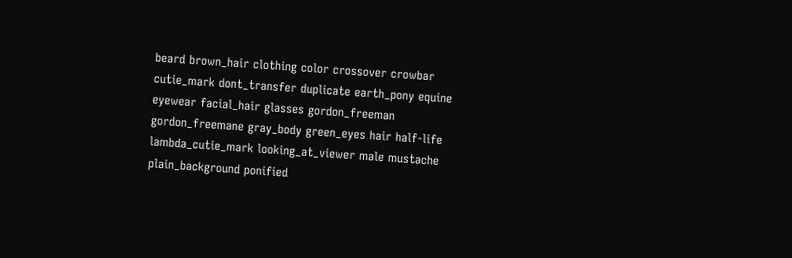beard brown_hair clothing color crossover crowbar cutie_mark dont_transfer duplicate earth_pony equine eyewear facial_hair glasses gordon_freeman gordon_freemane gray_body green_eyes hair half-life lambda_cutie_mark looking_at_viewer male mustache plain_background ponified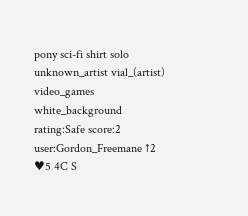pony sci-fi shirt solo unknown_artist vial_(artist) video_games white_background rating:Safe score:2 user:Gordon_Freemane ↑2 ♥5 4C S